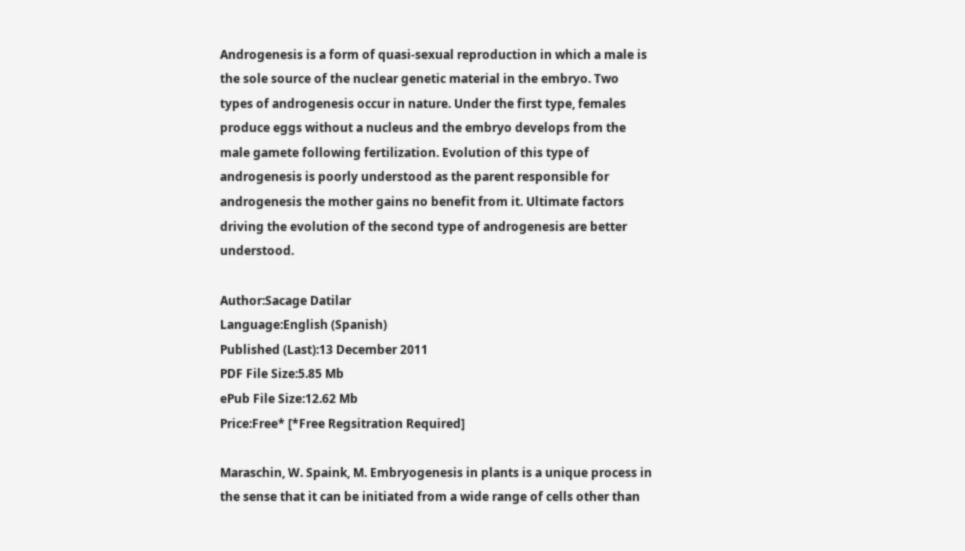Androgenesis is a form of quasi-sexual reproduction in which a male is the sole source of the nuclear genetic material in the embryo. Two types of androgenesis occur in nature. Under the first type, females produce eggs without a nucleus and the embryo develops from the male gamete following fertilization. Evolution of this type of androgenesis is poorly understood as the parent responsible for androgenesis the mother gains no benefit from it. Ultimate factors driving the evolution of the second type of androgenesis are better understood.

Author:Sacage Datilar
Language:English (Spanish)
Published (Last):13 December 2011
PDF File Size:5.85 Mb
ePub File Size:12.62 Mb
Price:Free* [*Free Regsitration Required]

Maraschin, W. Spaink, M. Embryogenesis in plants is a unique process in the sense that it can be initiated from a wide range of cells other than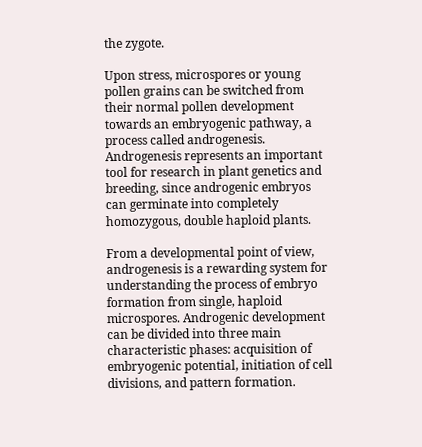the zygote.

Upon stress, microspores or young pollen grains can be switched from their normal pollen development towards an embryogenic pathway, a process called androgenesis. Androgenesis represents an important tool for research in plant genetics and breeding, since androgenic embryos can germinate into completely homozygous, double haploid plants.

From a developmental point of view, androgenesis is a rewarding system for understanding the process of embryo formation from single, haploid microspores. Androgenic development can be divided into three main characteristic phases: acquisition of embryogenic potential, initiation of cell divisions, and pattern formation.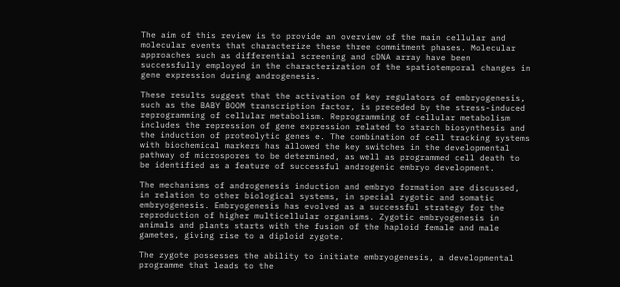The aim of this review is to provide an overview of the main cellular and molecular events that characterize these three commitment phases. Molecular approaches such as differential screening and cDNA array have been successfully employed in the characterization of the spatiotemporal changes in gene expression during androgenesis.

These results suggest that the activation of key regulators of embryogenesis, such as the BABY BOOM transcription factor, is preceded by the stress-induced reprogramming of cellular metabolism. Reprogramming of cellular metabolism includes the repression of gene expression related to starch biosynthesis and the induction of proteolytic genes e. The combination of cell tracking systems with biochemical markers has allowed the key switches in the developmental pathway of microspores to be determined, as well as programmed cell death to be identified as a feature of successful androgenic embryo development.

The mechanisms of androgenesis induction and embryo formation are discussed, in relation to other biological systems, in special zygotic and somatic embryogenesis. Embryogenesis has evolved as a successful strategy for the reproduction of higher multicellular organisms. Zygotic embryogenesis in animals and plants starts with the fusion of the haploid female and male gametes, giving rise to a diploid zygote.

The zygote possesses the ability to initiate embryogenesis, a developmental programme that leads to the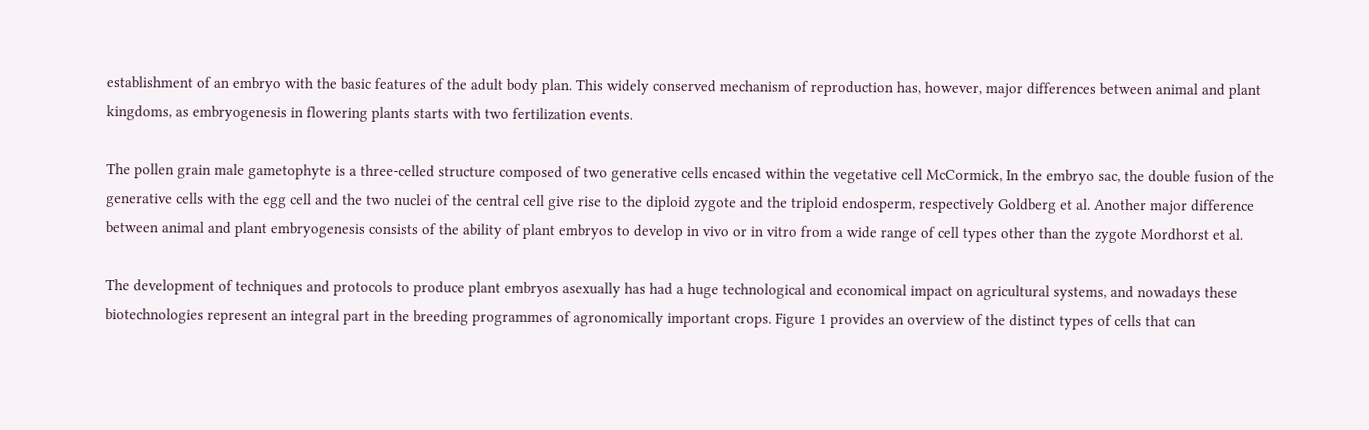establishment of an embryo with the basic features of the adult body plan. This widely conserved mechanism of reproduction has, however, major differences between animal and plant kingdoms, as embryogenesis in flowering plants starts with two fertilization events.

The pollen grain male gametophyte is a three-celled structure composed of two generative cells encased within the vegetative cell McCormick, In the embryo sac, the double fusion of the generative cells with the egg cell and the two nuclei of the central cell give rise to the diploid zygote and the triploid endosperm, respectively Goldberg et al. Another major difference between animal and plant embryogenesis consists of the ability of plant embryos to develop in vivo or in vitro from a wide range of cell types other than the zygote Mordhorst et al.

The development of techniques and protocols to produce plant embryos asexually has had a huge technological and economical impact on agricultural systems, and nowadays these biotechnologies represent an integral part in the breeding programmes of agronomically important crops. Figure 1 provides an overview of the distinct types of cells that can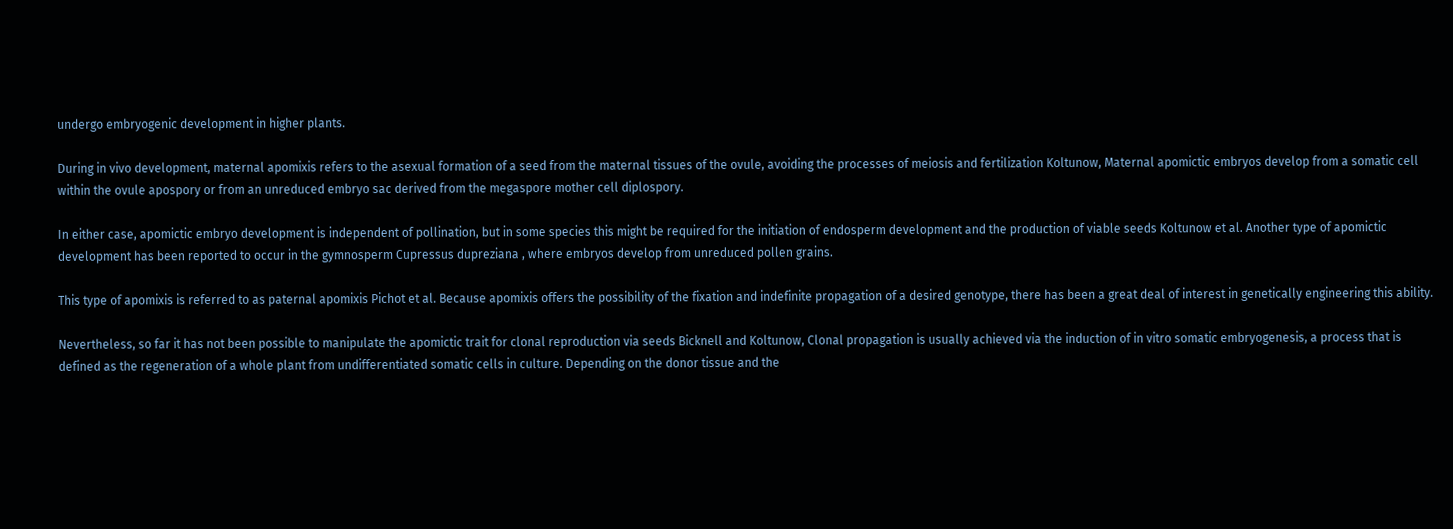undergo embryogenic development in higher plants.

During in vivo development, maternal apomixis refers to the asexual formation of a seed from the maternal tissues of the ovule, avoiding the processes of meiosis and fertilization Koltunow, Maternal apomictic embryos develop from a somatic cell within the ovule apospory or from an unreduced embryo sac derived from the megaspore mother cell diplospory.

In either case, apomictic embryo development is independent of pollination, but in some species this might be required for the initiation of endosperm development and the production of viable seeds Koltunow et al. Another type of apomictic development has been reported to occur in the gymnosperm Cupressus dupreziana , where embryos develop from unreduced pollen grains.

This type of apomixis is referred to as paternal apomixis Pichot et al. Because apomixis offers the possibility of the fixation and indefinite propagation of a desired genotype, there has been a great deal of interest in genetically engineering this ability.

Nevertheless, so far it has not been possible to manipulate the apomictic trait for clonal reproduction via seeds Bicknell and Koltunow, Clonal propagation is usually achieved via the induction of in vitro somatic embryogenesis, a process that is defined as the regeneration of a whole plant from undifferentiated somatic cells in culture. Depending on the donor tissue and the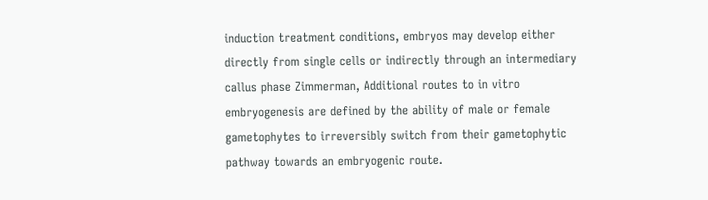induction treatment conditions, embryos may develop either directly from single cells or indirectly through an intermediary callus phase Zimmerman, Additional routes to in vitro embryogenesis are defined by the ability of male or female gametophytes to irreversibly switch from their gametophytic pathway towards an embryogenic route.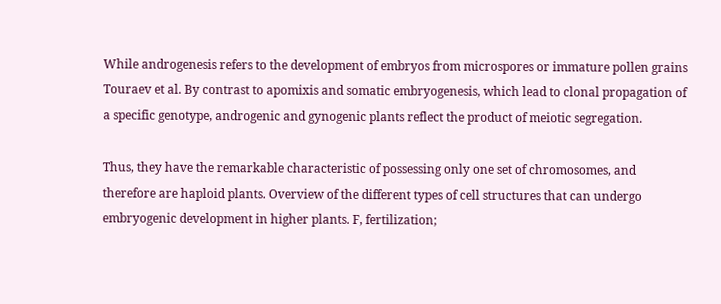While androgenesis refers to the development of embryos from microspores or immature pollen grains Touraev et al. By contrast to apomixis and somatic embryogenesis, which lead to clonal propagation of a specific genotype, androgenic and gynogenic plants reflect the product of meiotic segregation.

Thus, they have the remarkable characteristic of possessing only one set of chromosomes, and therefore are haploid plants. Overview of the different types of cell structures that can undergo embryogenic development in higher plants. F, fertilization;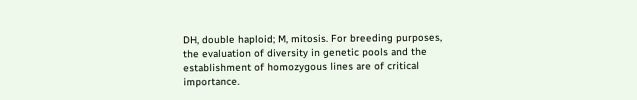DH, double haploid; M, mitosis. For breeding purposes, the evaluation of diversity in genetic pools and the establishment of homozygous lines are of critical importance.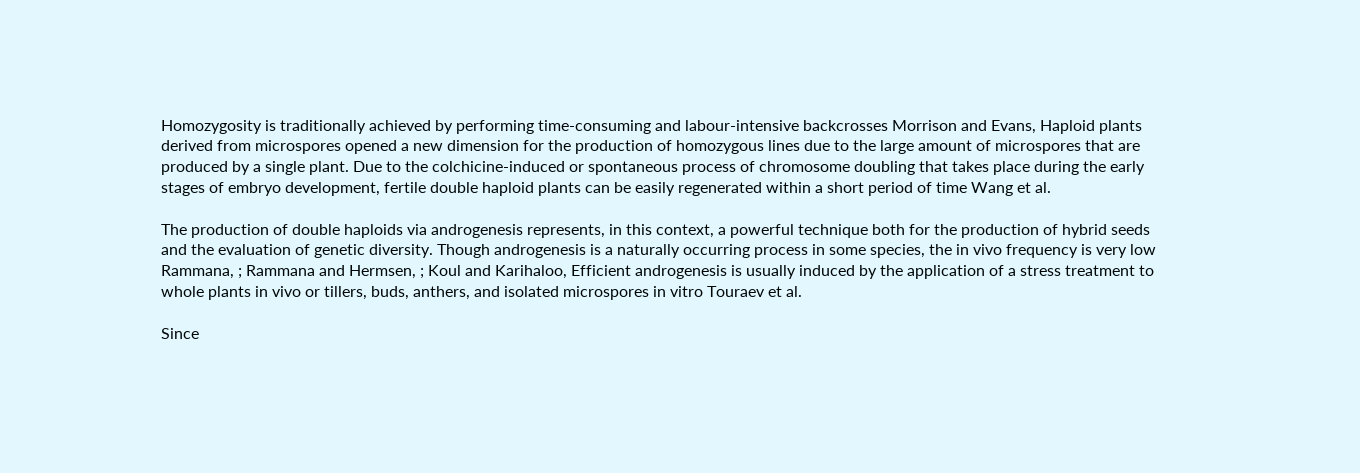Homozygosity is traditionally achieved by performing time-consuming and labour-intensive backcrosses Morrison and Evans, Haploid plants derived from microspores opened a new dimension for the production of homozygous lines due to the large amount of microspores that are produced by a single plant. Due to the colchicine-induced or spontaneous process of chromosome doubling that takes place during the early stages of embryo development, fertile double haploid plants can be easily regenerated within a short period of time Wang et al.

The production of double haploids via androgenesis represents, in this context, a powerful technique both for the production of hybrid seeds and the evaluation of genetic diversity. Though androgenesis is a naturally occurring process in some species, the in vivo frequency is very low Rammana, ; Rammana and Hermsen, ; Koul and Karihaloo, Efficient androgenesis is usually induced by the application of a stress treatment to whole plants in vivo or tillers, buds, anthers, and isolated microspores in vitro Touraev et al.

Since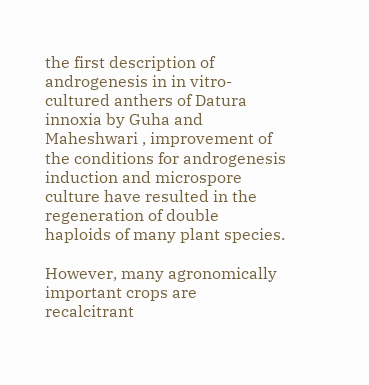the first description of androgenesis in in vitro- cultured anthers of Datura innoxia by Guha and Maheshwari , improvement of the conditions for androgenesis induction and microspore culture have resulted in the regeneration of double haploids of many plant species.

However, many agronomically important crops are recalcitrant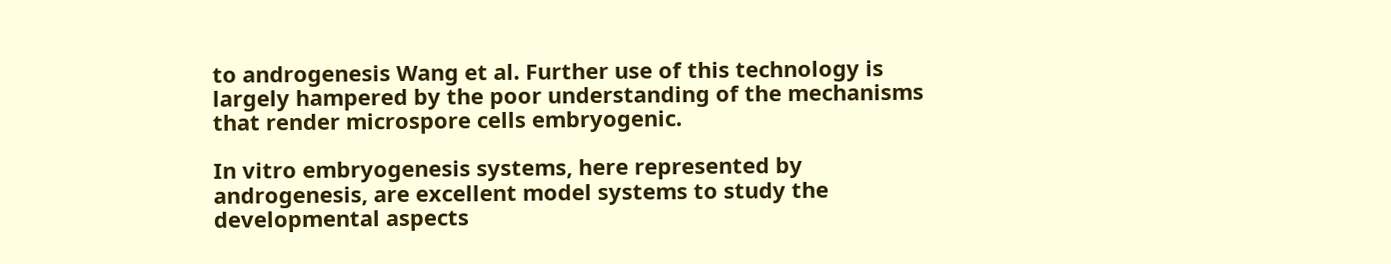to androgenesis Wang et al. Further use of this technology is largely hampered by the poor understanding of the mechanisms that render microspore cells embryogenic.

In vitro embryogenesis systems, here represented by androgenesis, are excellent model systems to study the developmental aspects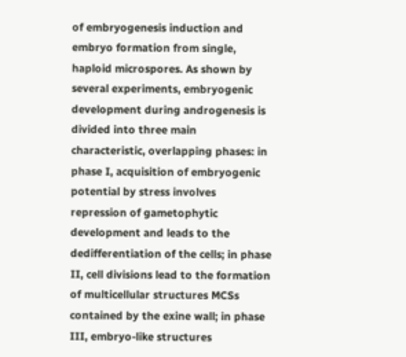of embryogenesis induction and embryo formation from single, haploid microspores. As shown by several experiments, embryogenic development during androgenesis is divided into three main characteristic, overlapping phases: in phase I, acquisition of embryogenic potential by stress involves repression of gametophytic development and leads to the dedifferentiation of the cells; in phase II, cell divisions lead to the formation of multicellular structures MCSs contained by the exine wall; in phase III, embryo-like structures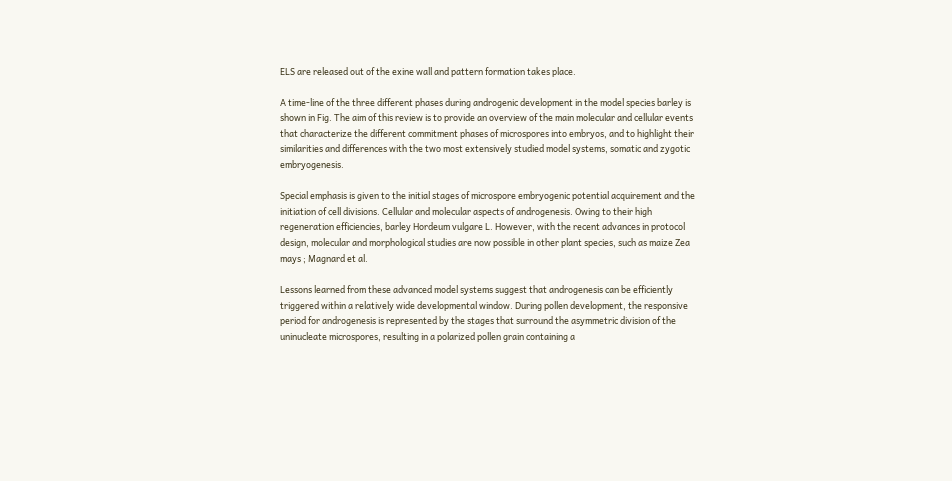ELS are released out of the exine wall and pattern formation takes place.

A time-line of the three different phases during androgenic development in the model species barley is shown in Fig. The aim of this review is to provide an overview of the main molecular and cellular events that characterize the different commitment phases of microspores into embryos, and to highlight their similarities and differences with the two most extensively studied model systems, somatic and zygotic embryogenesis.

Special emphasis is given to the initial stages of microspore embryogenic potential acquirement and the initiation of cell divisions. Cellular and molecular aspects of androgenesis. Owing to their high regeneration efficiencies, barley Hordeum vulgare L. However, with the recent advances in protocol design, molecular and morphological studies are now possible in other plant species, such as maize Zea mays ; Magnard et al.

Lessons learned from these advanced model systems suggest that androgenesis can be efficiently triggered within a relatively wide developmental window. During pollen development, the responsive period for androgenesis is represented by the stages that surround the asymmetric division of the uninucleate microspores, resulting in a polarized pollen grain containing a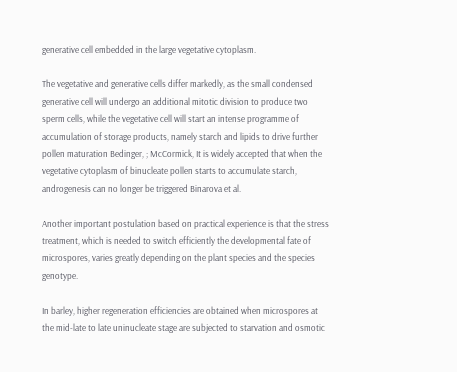generative cell embedded in the large vegetative cytoplasm.

The vegetative and generative cells differ markedly, as the small condensed generative cell will undergo an additional mitotic division to produce two sperm cells, while the vegetative cell will start an intense programme of accumulation of storage products, namely starch and lipids to drive further pollen maturation Bedinger, ; McCormick, It is widely accepted that when the vegetative cytoplasm of binucleate pollen starts to accumulate starch, androgenesis can no longer be triggered Binarova et al.

Another important postulation based on practical experience is that the stress treatment, which is needed to switch efficiently the developmental fate of microspores, varies greatly depending on the plant species and the species genotype.

In barley, higher regeneration efficiencies are obtained when microspores at the mid-late to late uninucleate stage are subjected to starvation and osmotic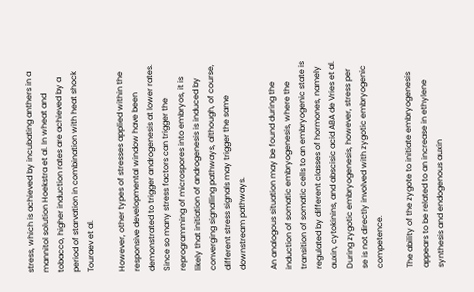stress, which is achieved by incubating anthers in a mannitol solution Hoekstra et al. In wheat and tobacco, higher induction rates are achieved by a period of starvation in combination with heat shock Touraev et al.

However, other types of stresses applied within the responsive developmental window have been demonstrated to trigger androgenesis at lower rates. Since so many stress factors can trigger the reprogramming of microspores into embryos, it is likely that initiation of androgenesis is induced by converging signalling pathways, although, of course, different stress signals may trigger the same downstream pathways.

An analogous situation may be found during the induction of somatic embryogenesis, where the transition of somatic cells to an embryogenic state is regulated by different classes of hormones, namely auxin, cytokinins, and abscisic acid ABA de Vries et al. During zygotic embryogenesis, however, stress per se is not directly involved with zygotic embryogenic competence.

The ability of the zygote to initiate embryogenesis appears to be related to an increase in ethylene synthesis and endogenous auxin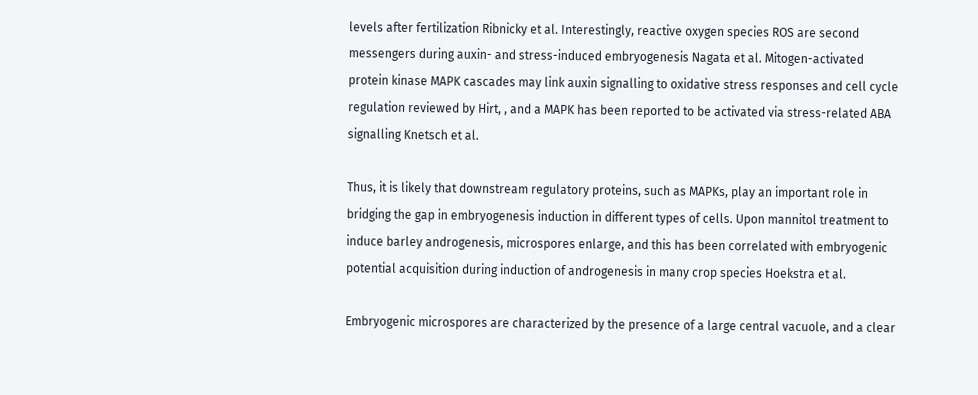levels after fertilization Ribnicky et al. Interestingly, reactive oxygen species ROS are second messengers during auxin- and stress-induced embryogenesis Nagata et al. Mitogen-activated protein kinase MAPK cascades may link auxin signalling to oxidative stress responses and cell cycle regulation reviewed by Hirt, , and a MAPK has been reported to be activated via stress-related ABA signalling Knetsch et al.

Thus, it is likely that downstream regulatory proteins, such as MAPKs, play an important role in bridging the gap in embryogenesis induction in different types of cells. Upon mannitol treatment to induce barley androgenesis, microspores enlarge, and this has been correlated with embryogenic potential acquisition during induction of androgenesis in many crop species Hoekstra et al.

Embryogenic microspores are characterized by the presence of a large central vacuole, and a clear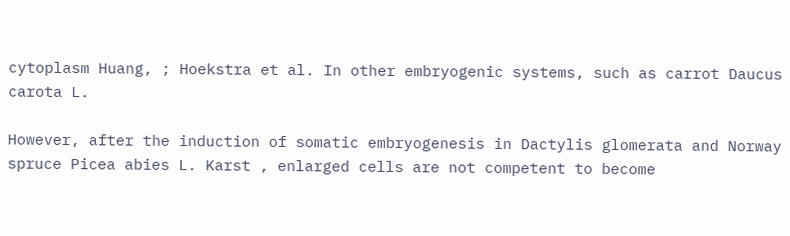cytoplasm Huang, ; Hoekstra et al. In other embryogenic systems, such as carrot Daucus carota L.

However, after the induction of somatic embryogenesis in Dactylis glomerata and Norway spruce Picea abies L. Karst , enlarged cells are not competent to become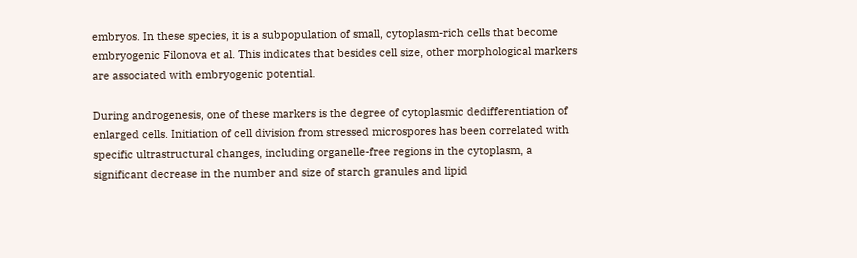embryos. In these species, it is a subpopulation of small, cytoplasm-rich cells that become embryogenic Filonova et al. This indicates that besides cell size, other morphological markers are associated with embryogenic potential.

During androgenesis, one of these markers is the degree of cytoplasmic dedifferentiation of enlarged cells. Initiation of cell division from stressed microspores has been correlated with specific ultrastructural changes, including organelle-free regions in the cytoplasm, a significant decrease in the number and size of starch granules and lipid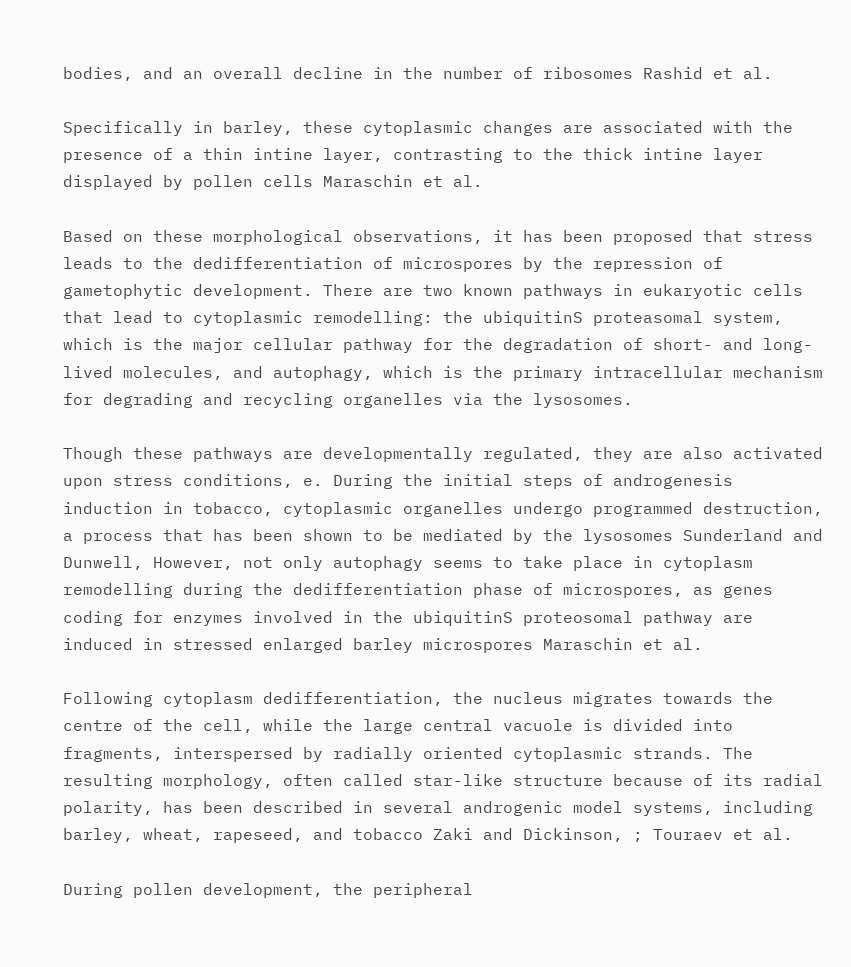bodies, and an overall decline in the number of ribosomes Rashid et al.

Specifically in barley, these cytoplasmic changes are associated with the presence of a thin intine layer, contrasting to the thick intine layer displayed by pollen cells Maraschin et al.

Based on these morphological observations, it has been proposed that stress leads to the dedifferentiation of microspores by the repression of gametophytic development. There are two known pathways in eukaryotic cells that lead to cytoplasmic remodelling: the ubiquitinS proteasomal system, which is the major cellular pathway for the degradation of short- and long-lived molecules, and autophagy, which is the primary intracellular mechanism for degrading and recycling organelles via the lysosomes.

Though these pathways are developmentally regulated, they are also activated upon stress conditions, e. During the initial steps of androgenesis induction in tobacco, cytoplasmic organelles undergo programmed destruction, a process that has been shown to be mediated by the lysosomes Sunderland and Dunwell, However, not only autophagy seems to take place in cytoplasm remodelling during the dedifferentiation phase of microspores, as genes coding for enzymes involved in the ubiquitinS proteosomal pathway are induced in stressed enlarged barley microspores Maraschin et al.

Following cytoplasm dedifferentiation, the nucleus migrates towards the centre of the cell, while the large central vacuole is divided into fragments, interspersed by radially oriented cytoplasmic strands. The resulting morphology, often called star-like structure because of its radial polarity, has been described in several androgenic model systems, including barley, wheat, rapeseed, and tobacco Zaki and Dickinson, ; Touraev et al.

During pollen development, the peripheral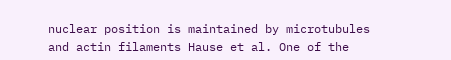nuclear position is maintained by microtubules and actin filaments Hause et al. One of the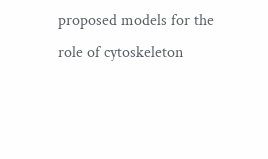proposed models for the role of cytoskeleton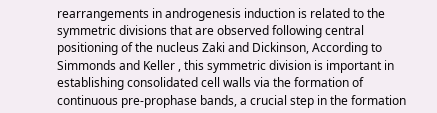rearrangements in androgenesis induction is related to the symmetric divisions that are observed following central positioning of the nucleus Zaki and Dickinson, According to Simmonds and Keller , this symmetric division is important in establishing consolidated cell walls via the formation of continuous pre-prophase bands, a crucial step in the formation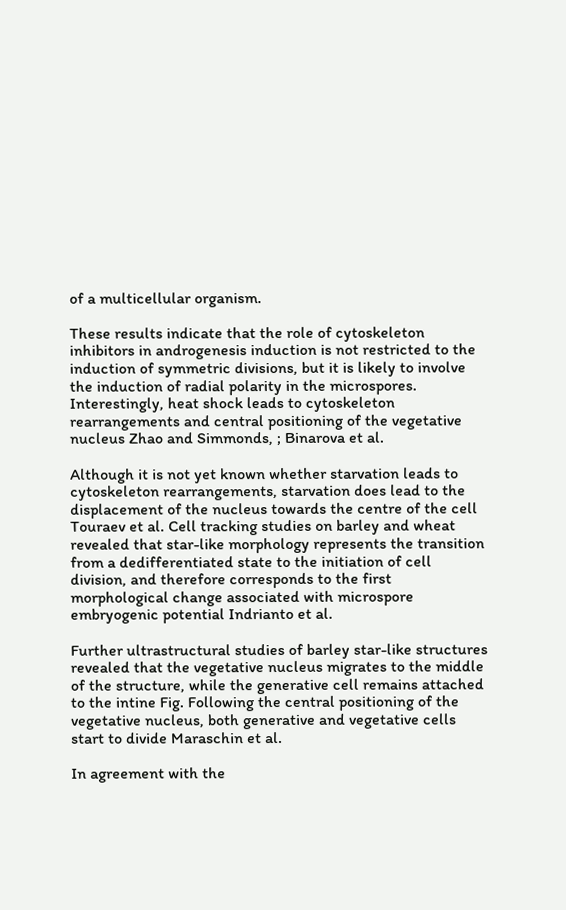of a multicellular organism.

These results indicate that the role of cytoskeleton inhibitors in androgenesis induction is not restricted to the induction of symmetric divisions, but it is likely to involve the induction of radial polarity in the microspores. Interestingly, heat shock leads to cytoskeleton rearrangements and central positioning of the vegetative nucleus Zhao and Simmonds, ; Binarova et al.

Although it is not yet known whether starvation leads to cytoskeleton rearrangements, starvation does lead to the displacement of the nucleus towards the centre of the cell Touraev et al. Cell tracking studies on barley and wheat revealed that star-like morphology represents the transition from a dedifferentiated state to the initiation of cell division, and therefore corresponds to the first morphological change associated with microspore embryogenic potential Indrianto et al.

Further ultrastructural studies of barley star-like structures revealed that the vegetative nucleus migrates to the middle of the structure, while the generative cell remains attached to the intine Fig. Following the central positioning of the vegetative nucleus, both generative and vegetative cells start to divide Maraschin et al.

In agreement with the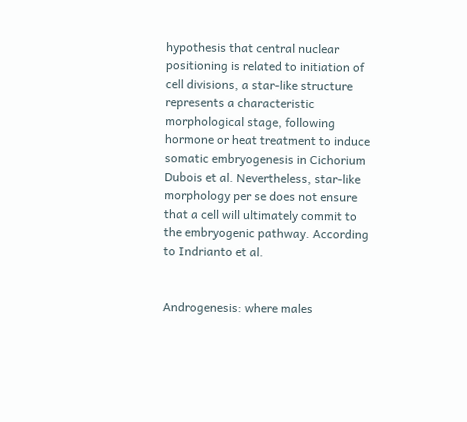hypothesis that central nuclear positioning is related to initiation of cell divisions, a star-like structure represents a characteristic morphological stage, following hormone or heat treatment to induce somatic embryogenesis in Cichorium Dubois et al. Nevertheless, star-like morphology per se does not ensure that a cell will ultimately commit to the embryogenic pathway. According to Indrianto et al.


Androgenesis: where males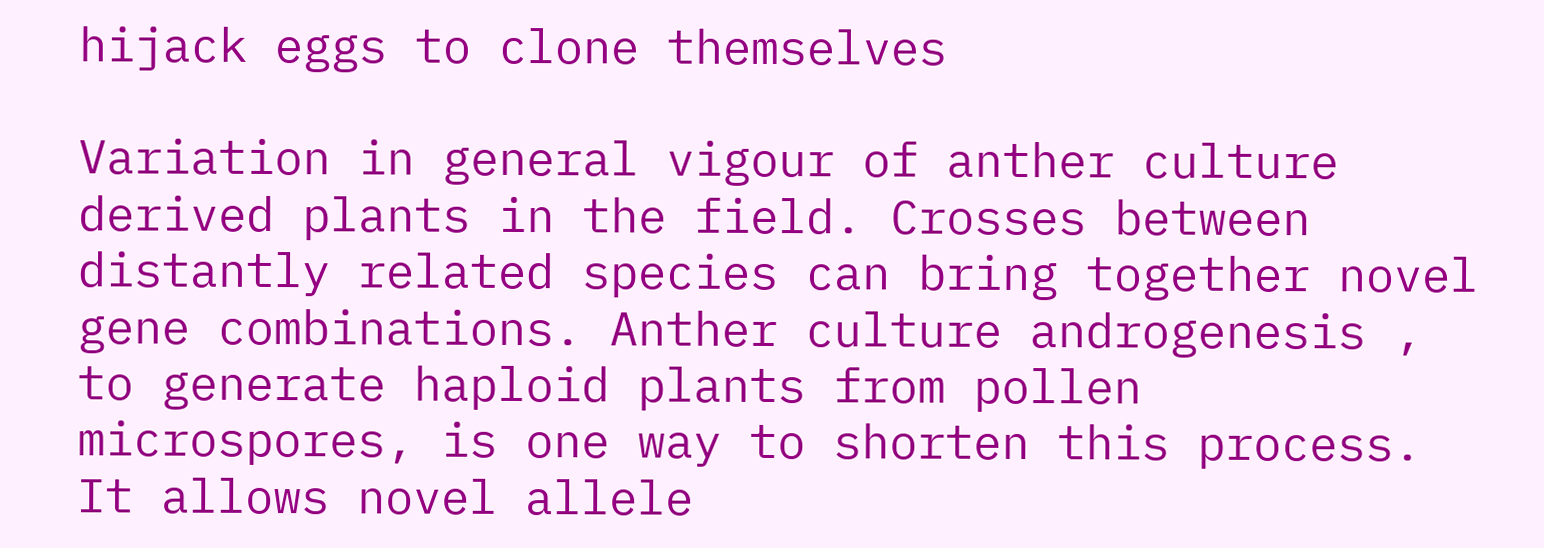hijack eggs to clone themselves

Variation in general vigour of anther culture derived plants in the field. Crosses between distantly related species can bring together novel gene combinations. Anther culture androgenesis , to generate haploid plants from pollen microspores, is one way to shorten this process. It allows novel allele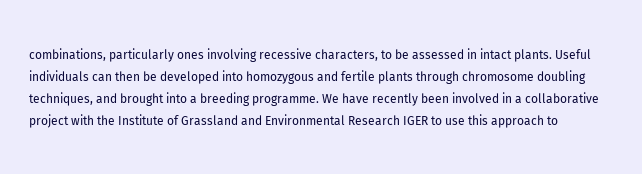combinations, particularly ones involving recessive characters, to be assessed in intact plants. Useful individuals can then be developed into homozygous and fertile plants through chromosome doubling techniques, and brought into a breeding programme. We have recently been involved in a collaborative project with the Institute of Grassland and Environmental Research IGER to use this approach to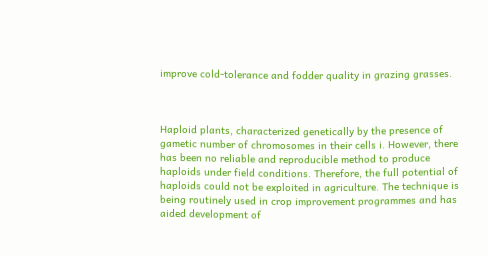improve cold-tolerance and fodder quality in grazing grasses.



Haploid plants, characterized genetically by the presence of gametic number of chromosomes in their cells i. However, there has been no reliable and reproducible method to produce haploids under field conditions. Therefore, the full potential of haploids could not be exploited in agriculture. The technique is being routinely used in crop improvement programmes and has aided development of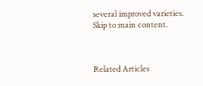several improved varieties. Skip to main content.



Related Articles